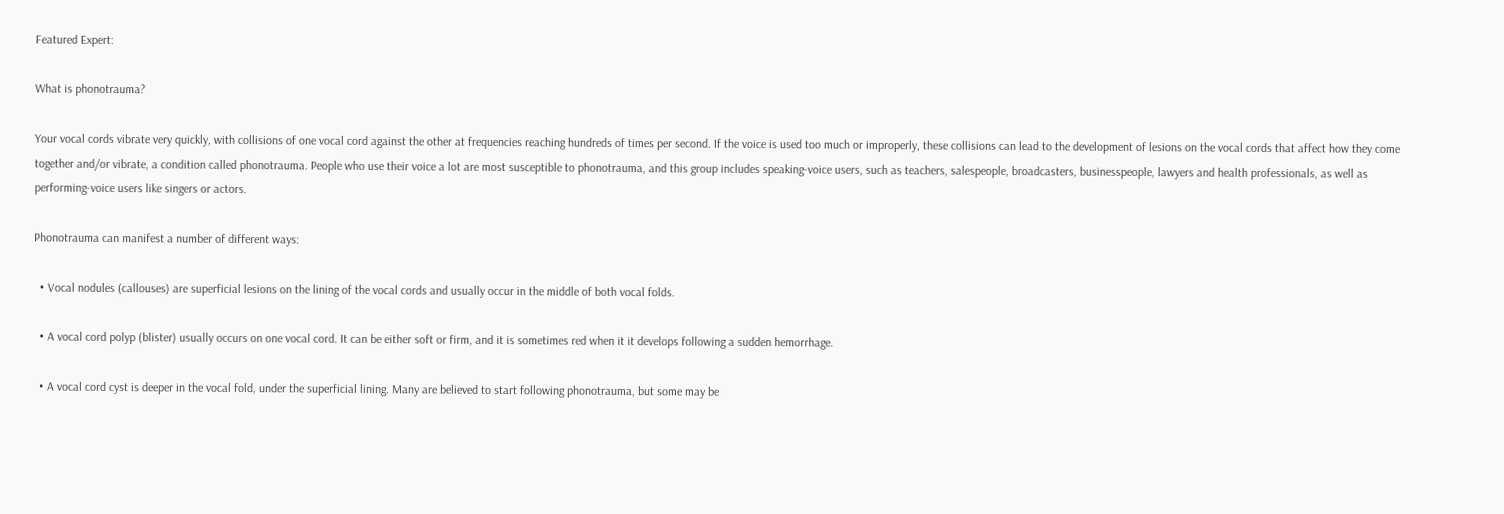Featured Expert:

What is phonotrauma?

Your vocal cords vibrate very quickly, with collisions of one vocal cord against the other at frequencies reaching hundreds of times per second. If the voice is used too much or improperly, these collisions can lead to the development of lesions on the vocal cords that affect how they come together and/or vibrate, a condition called phonotrauma. People who use their voice a lot are most susceptible to phonotrauma, and this group includes speaking-voice users, such as teachers, salespeople, broadcasters, businesspeople, lawyers and health professionals, as well as performing-voice users like singers or actors.

Phonotrauma can manifest a number of different ways:

  • Vocal nodules (callouses) are superficial lesions on the lining of the vocal cords and usually occur in the middle of both vocal folds.

  • A vocal cord polyp (blister) usually occurs on one vocal cord. It can be either soft or firm, and it is sometimes red when it it develops following a sudden hemorrhage.

  • A vocal cord cyst is deeper in the vocal fold, under the superficial lining. Many are believed to start following phonotrauma, but some may be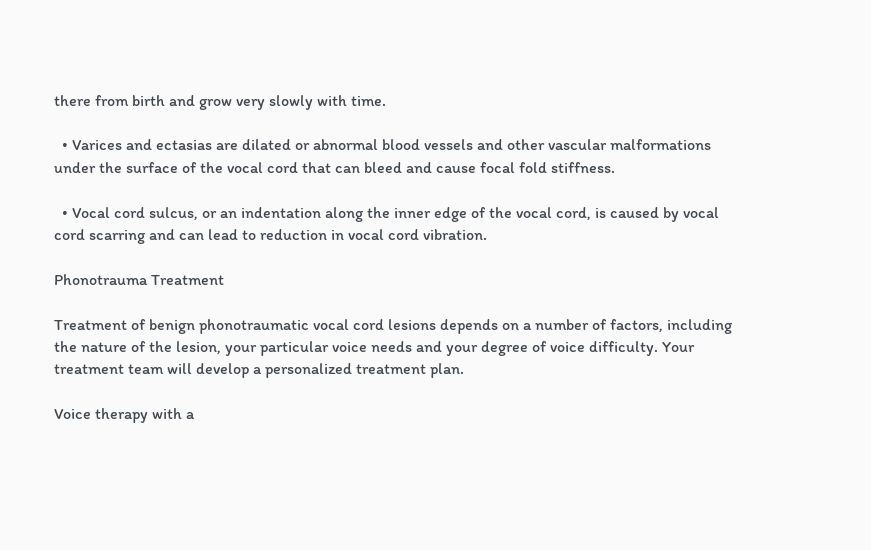there from birth and grow very slowly with time.

  • Varices and ectasias are dilated or abnormal blood vessels and other vascular malformations under the surface of the vocal cord that can bleed and cause focal fold stiffness.

  • Vocal cord sulcus, or an indentation along the inner edge of the vocal cord, is caused by vocal cord scarring and can lead to reduction in vocal cord vibration.

Phonotrauma Treatment

Treatment of benign phonotraumatic vocal cord lesions depends on a number of factors, including the nature of the lesion, your particular voice needs and your degree of voice difficulty. Your treatment team will develop a personalized treatment plan.

Voice therapy with a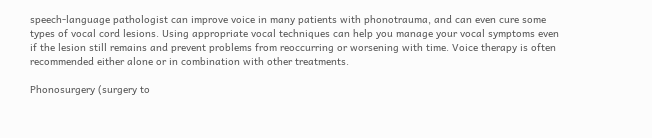speech-language pathologist can improve voice in many patients with phonotrauma, and can even cure some types of vocal cord lesions. Using appropriate vocal techniques can help you manage your vocal symptoms even if the lesion still remains and prevent problems from reoccurring or worsening with time. Voice therapy is often recommended either alone or in combination with other treatments.

Phonosurgery (surgery to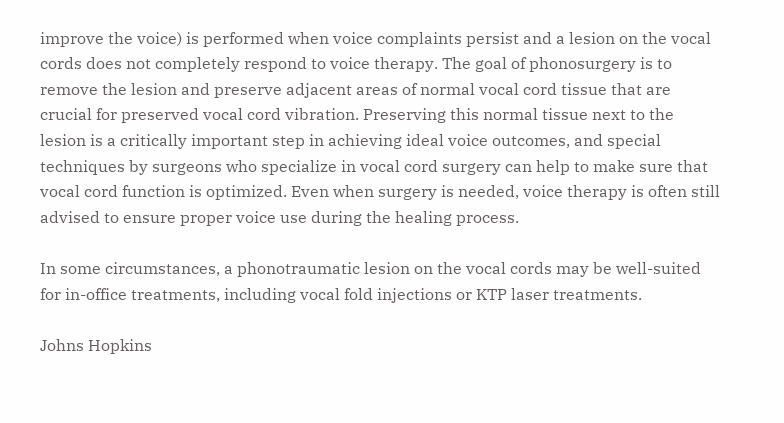improve the voice) is performed when voice complaints persist and a lesion on the vocal cords does not completely respond to voice therapy. The goal of phonosurgery is to remove the lesion and preserve adjacent areas of normal vocal cord tissue that are crucial for preserved vocal cord vibration. Preserving this normal tissue next to the lesion is a critically important step in achieving ideal voice outcomes, and special techniques by surgeons who specialize in vocal cord surgery can help to make sure that vocal cord function is optimized. Even when surgery is needed, voice therapy is often still advised to ensure proper voice use during the healing process.

In some circumstances, a phonotraumatic lesion on the vocal cords may be well-suited for in-office treatments, including vocal fold injections or KTP laser treatments.

Johns Hopkins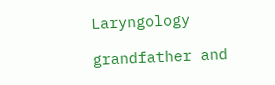Laryngology

grandfather and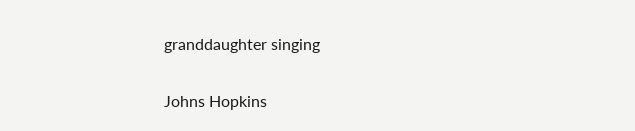granddaughter singing

Johns Hopkins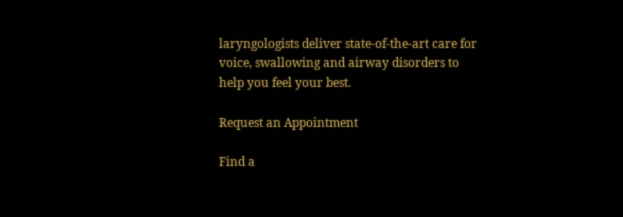laryngologists deliver state-of-the-art care for voice, swallowing and airway disorders to help you feel your best.

Request an Appointment

Find a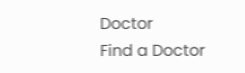Doctor
Find a Doctor